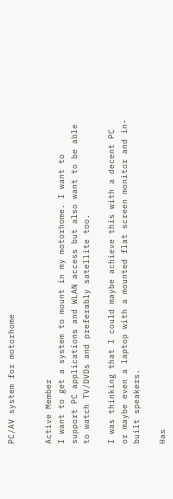PC/AV system for motorhome


Active Member
I want to get a system to mount in my motorhome. I want to support PC applications and WLAN access but also want to be able to watch TV/DVDs and preferably satellite too.

I was thinking that I could maybe achieve this with a decent PC or maybe even a laptop with a mounted flat screen monitor and in-built speakers.

Has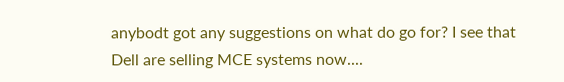anybodt got any suggestions on what do go for? I see that Dell are selling MCE systems now....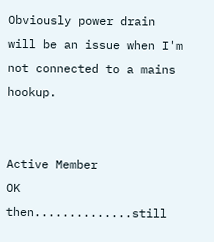Obviously power drain will be an issue when I'm not connected to a mains hookup.


Active Member
OK then..............still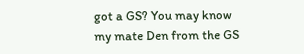got a GS? You may know my mate Den from the GS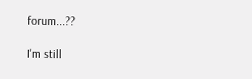forum...??

I'm still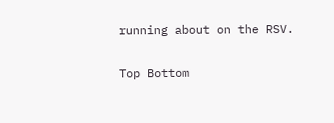running about on the RSV.

Top Bottom